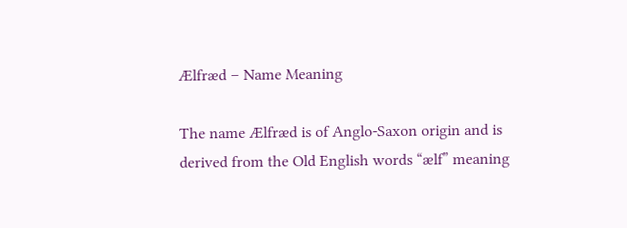Ælfræd – Name Meaning

The name Ælfræd is of Anglo-Saxon origin and is derived from the Old English words “ælf” meaning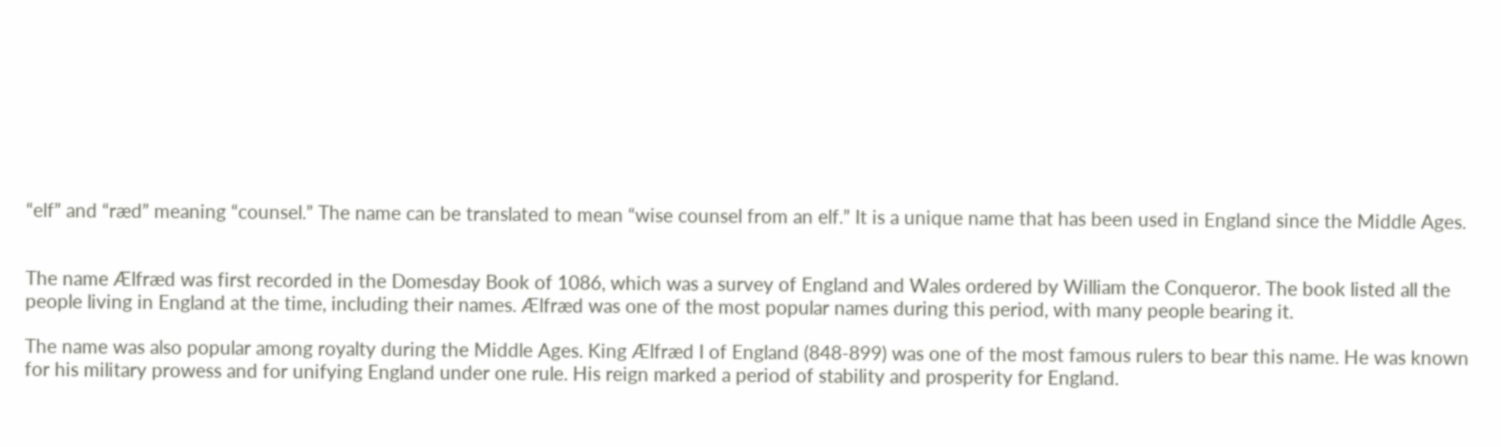“elf” and “ræd” meaning “counsel.” The name can be translated to mean “wise counsel from an elf.” It is a unique name that has been used in England since the Middle Ages.


The name Ælfræd was first recorded in the Domesday Book of 1086, which was a survey of England and Wales ordered by William the Conqueror. The book listed all the people living in England at the time, including their names. Ælfræd was one of the most popular names during this period, with many people bearing it.

The name was also popular among royalty during the Middle Ages. King Ælfræd I of England (848-899) was one of the most famous rulers to bear this name. He was known for his military prowess and for unifying England under one rule. His reign marked a period of stability and prosperity for England.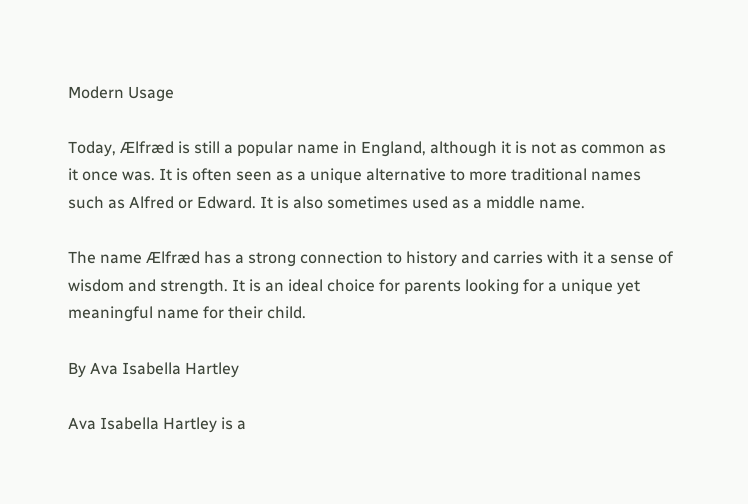Modern Usage

Today, Ælfræd is still a popular name in England, although it is not as common as it once was. It is often seen as a unique alternative to more traditional names such as Alfred or Edward. It is also sometimes used as a middle name.

The name Ælfræd has a strong connection to history and carries with it a sense of wisdom and strength. It is an ideal choice for parents looking for a unique yet meaningful name for their child.

By Ava Isabella Hartley

Ava Isabella Hartley is a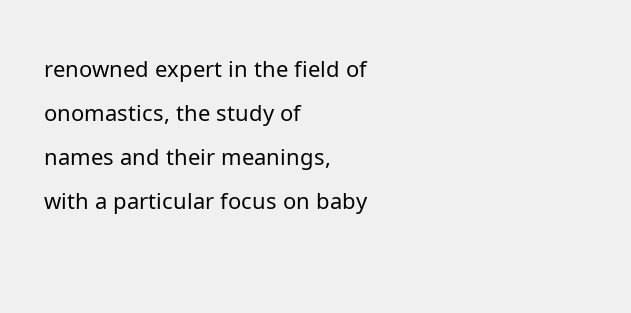renowned expert in the field of onomastics, the study of names and their meanings, with a particular focus on baby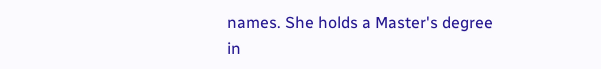names. She holds a Master's degree in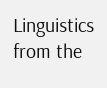Linguistics from the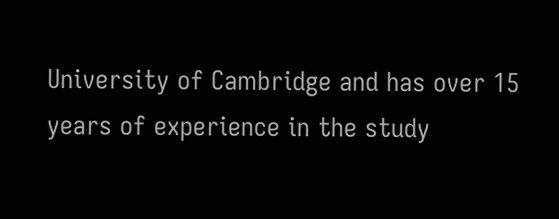University of Cambridge and has over 15 years of experience in the study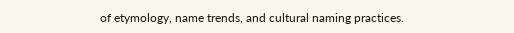of etymology, name trends, and cultural naming practices.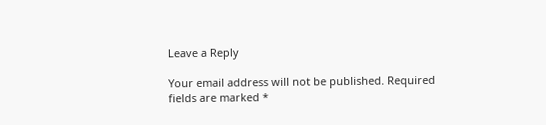Leave a Reply

Your email address will not be published. Required fields are marked *